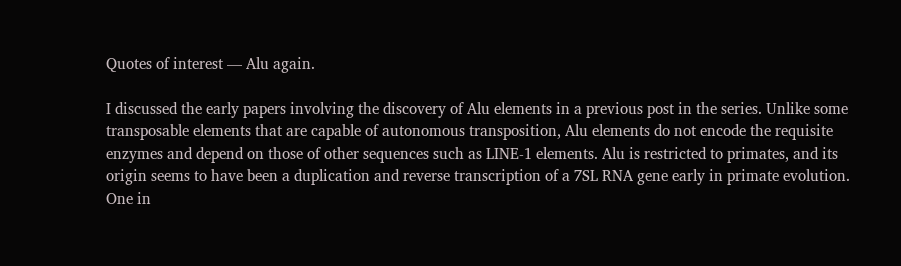Quotes of interest — Alu again.

I discussed the early papers involving the discovery of Alu elements in a previous post in the series. Unlike some transposable elements that are capable of autonomous transposition, Alu elements do not encode the requisite enzymes and depend on those of other sequences such as LINE-1 elements. Alu is restricted to primates, and its origin seems to have been a duplication and reverse transcription of a 7SL RNA gene early in primate evolution. One in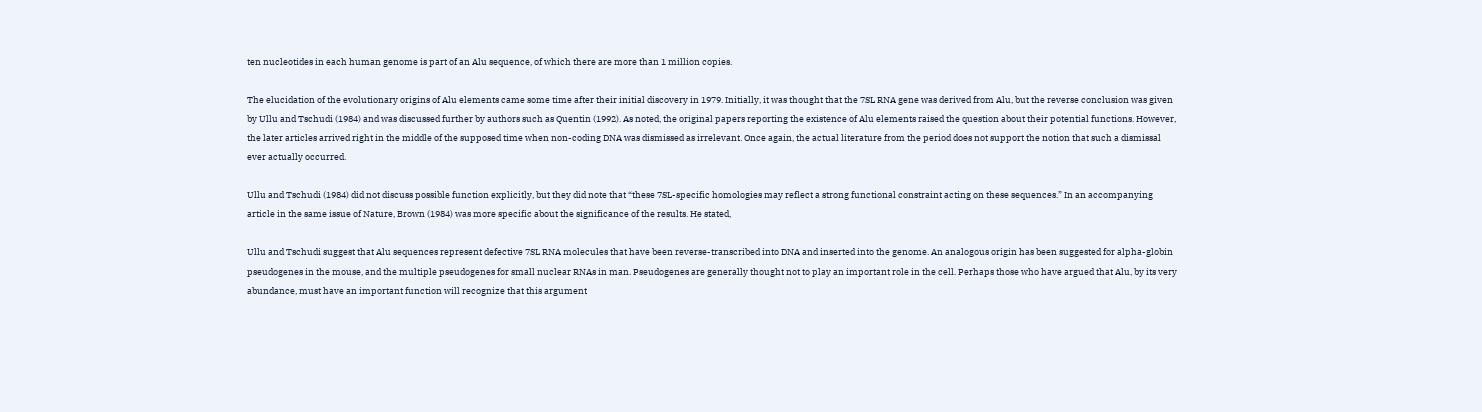ten nucleotides in each human genome is part of an Alu sequence, of which there are more than 1 million copies.

The elucidation of the evolutionary origins of Alu elements came some time after their initial discovery in 1979. Initially, it was thought that the 7SL RNA gene was derived from Alu, but the reverse conclusion was given by Ullu and Tschudi (1984) and was discussed further by authors such as Quentin (1992). As noted, the original papers reporting the existence of Alu elements raised the question about their potential functions. However, the later articles arrived right in the middle of the supposed time when non-coding DNA was dismissed as irrelevant. Once again, the actual literature from the period does not support the notion that such a dismissal ever actually occurred.

Ullu and Tschudi (1984) did not discuss possible function explicitly, but they did note that “these 7SL-specific homologies may reflect a strong functional constraint acting on these sequences.” In an accompanying article in the same issue of Nature, Brown (1984) was more specific about the significance of the results. He stated,

Ullu and Tschudi suggest that Alu sequences represent defective 7SL RNA molecules that have been reverse-transcribed into DNA and inserted into the genome. An analogous origin has been suggested for alpha-globin pseudogenes in the mouse, and the multiple pseudogenes for small nuclear RNAs in man. Pseudogenes are generally thought not to play an important role in the cell. Perhaps those who have argued that Alu, by its very abundance, must have an important function will recognize that this argument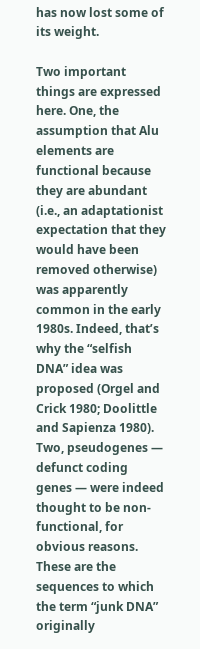has now lost some of its weight.

Two important things are expressed here. One, the assumption that Alu elements are functional because they are abundant (i.e., an adaptationist expectation that they would have been removed otherwise) was apparently common in the early 1980s. Indeed, that’s why the “selfish DNA” idea was proposed (Orgel and Crick 1980; Doolittle and Sapienza 1980). Two, pseudogenes — defunct coding genes — were indeed thought to be non-functional, for obvious reasons. These are the sequences to which the term “junk DNA” originally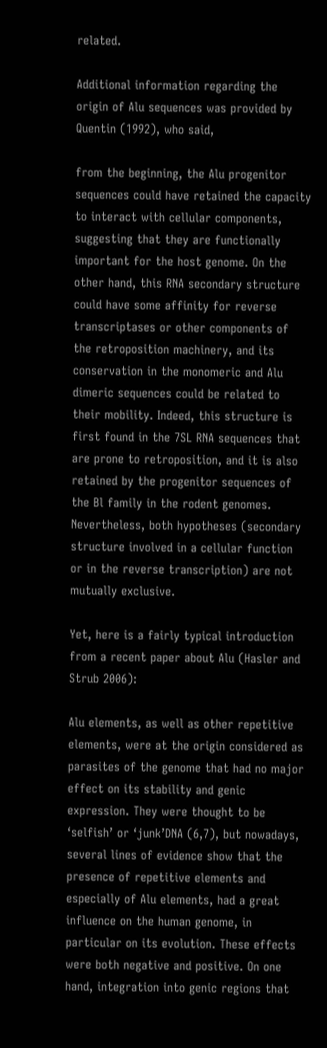related.

Additional information regarding the origin of Alu sequences was provided by Quentin (1992), who said,

from the beginning, the Alu progenitor sequences could have retained the capacity to interact with cellular components, suggesting that they are functionally important for the host genome. On the other hand, this RNA secondary structure could have some affinity for reverse transcriptases or other components of the retroposition machinery, and its conservation in the monomeric and Alu dimeric sequences could be related to their mobility. Indeed, this structure is first found in the 7SL RNA sequences that are prone to retroposition, and it is also retained by the progenitor sequences of the Bl family in the rodent genomes. Nevertheless, both hypotheses (secondary structure involved in a cellular function or in the reverse transcription) are not mutually exclusive.

Yet, here is a fairly typical introduction from a recent paper about Alu (Hasler and Strub 2006):

Alu elements, as well as other repetitive elements, were at the origin considered as parasites of the genome that had no major effect on its stability and genic expression. They were thought to be ‘selfish’ or ‘junk’DNA (6,7), but nowadays, several lines of evidence show that the presence of repetitive elements and especially of Alu elements, had a great influence on the human genome, in particular on its evolution. These effects were both negative and positive. On one hand, integration into genic regions that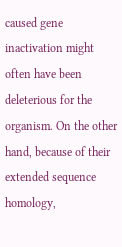caused gene inactivation might often have been deleterious for the organism. On the other hand, because of their extended sequence homology,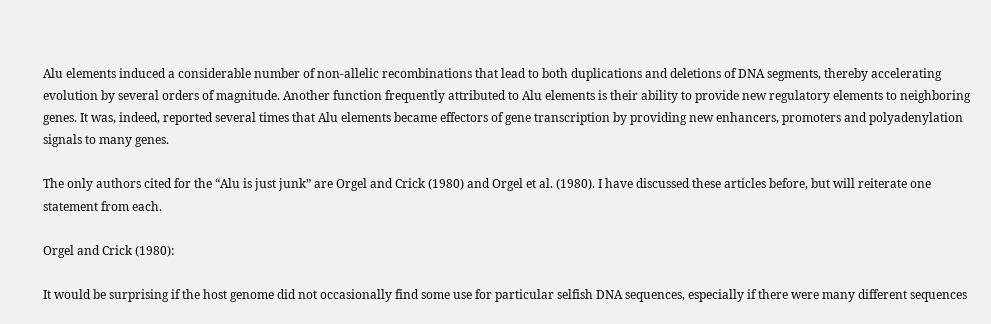Alu elements induced a considerable number of non-allelic recombinations that lead to both duplications and deletions of DNA segments, thereby accelerating evolution by several orders of magnitude. Another function frequently attributed to Alu elements is their ability to provide new regulatory elements to neighboring genes. It was, indeed, reported several times that Alu elements became effectors of gene transcription by providing new enhancers, promoters and polyadenylation signals to many genes.

The only authors cited for the “Alu is just junk” are Orgel and Crick (1980) and Orgel et al. (1980). I have discussed these articles before, but will reiterate one statement from each.

Orgel and Crick (1980):

It would be surprising if the host genome did not occasionally find some use for particular selfish DNA sequences, especially if there were many different sequences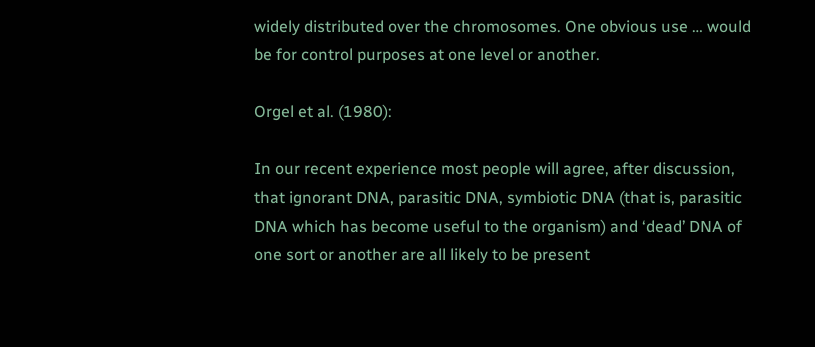widely distributed over the chromosomes. One obvious use … would be for control purposes at one level or another.

Orgel et al. (1980):

In our recent experience most people will agree, after discussion, that ignorant DNA, parasitic DNA, symbiotic DNA (that is, parasitic DNA which has become useful to the organism) and ‘dead’ DNA of one sort or another are all likely to be present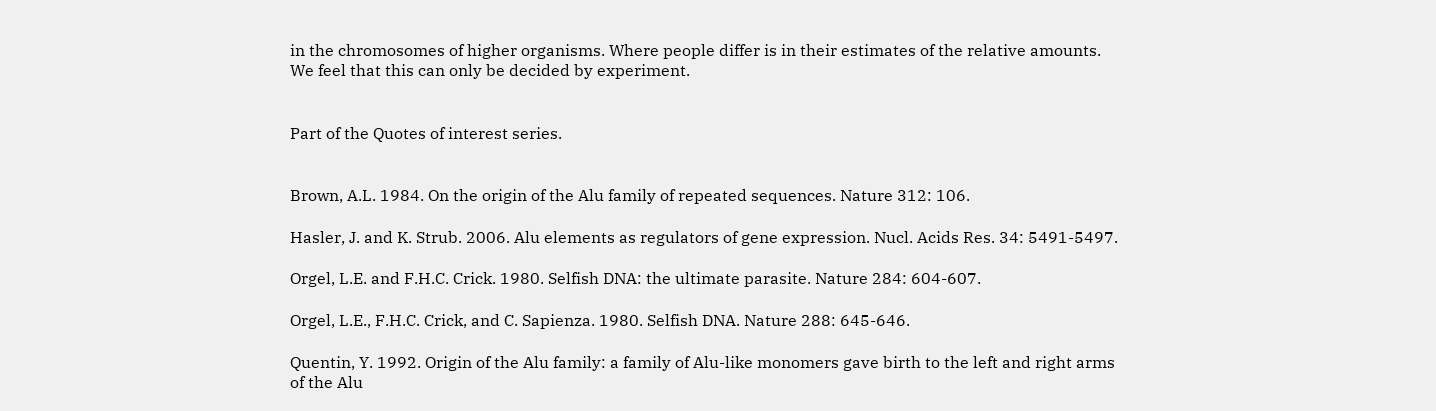in the chromosomes of higher organisms. Where people differ is in their estimates of the relative amounts. We feel that this can only be decided by experiment.


Part of the Quotes of interest series.


Brown, A.L. 1984. On the origin of the Alu family of repeated sequences. Nature 312: 106.

Hasler, J. and K. Strub. 2006. Alu elements as regulators of gene expression. Nucl. Acids Res. 34: 5491-5497.

Orgel, L.E. and F.H.C. Crick. 1980. Selfish DNA: the ultimate parasite. Nature 284: 604-607.

Orgel, L.E., F.H.C. Crick, and C. Sapienza. 1980. Selfish DNA. Nature 288: 645-646.

Quentin, Y. 1992. Origin of the Alu family: a family of Alu-like monomers gave birth to the left and right arms of the Alu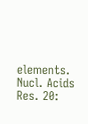elements. Nucl. Acids Res. 20: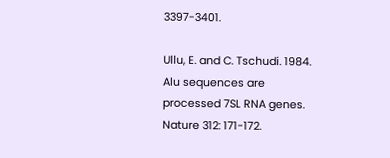3397-3401.

Ullu, E. and C. Tschudi. 1984. Alu sequences are processed 7SL RNA genes. Nature 312: 171-172.